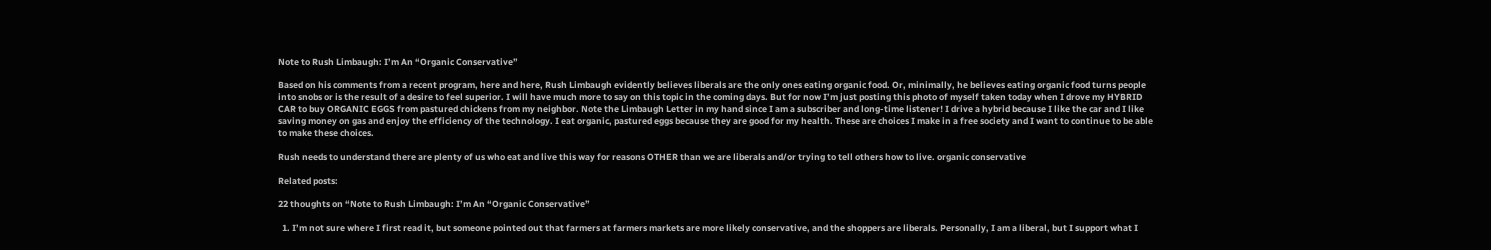Note to Rush Limbaugh: I’m An “Organic Conservative”

Based on his comments from a recent program, here and here, Rush Limbaugh evidently believes liberals are the only ones eating organic food. Or, minimally, he believes eating organic food turns people into snobs or is the result of a desire to feel superior. I will have much more to say on this topic in the coming days. But for now I’m just posting this photo of myself taken today when I drove my HYBRID CAR to buy ORGANIC EGGS from pastured chickens from my neighbor. Note the Limbaugh Letter in my hand since I am a subscriber and long-time listener! I drive a hybrid because I like the car and I like saving money on gas and enjoy the efficiency of the technology. I eat organic, pastured eggs because they are good for my health. These are choices I make in a free society and I want to continue to be able to make these choices.

Rush needs to understand there are plenty of us who eat and live this way for reasons OTHER than we are liberals and/or trying to tell others how to live. organic conservative

Related posts:

22 thoughts on “Note to Rush Limbaugh: I’m An “Organic Conservative”

  1. I’m not sure where I first read it, but someone pointed out that farmers at farmers markets are more likely conservative, and the shoppers are liberals. Personally, I am a liberal, but I support what I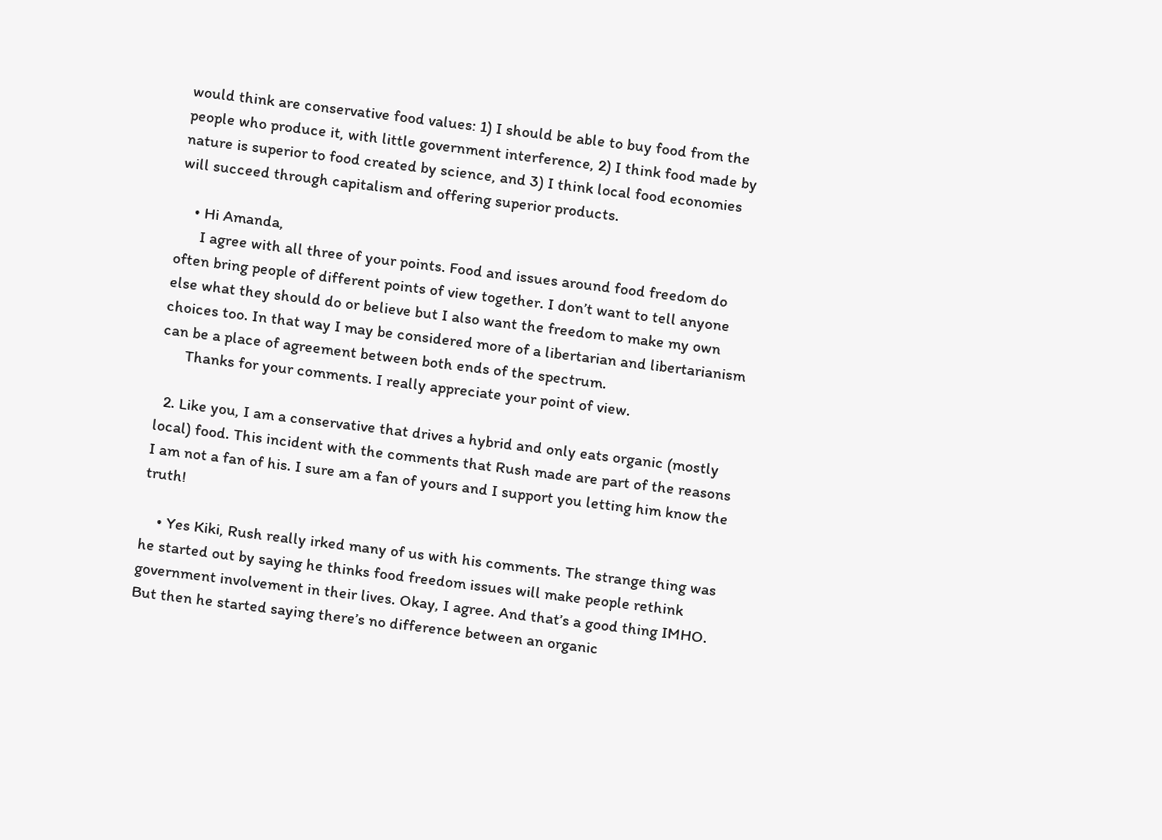would think are conservative food values: 1) I should be able to buy food from the people who produce it, with little government interference, 2) I think food made by nature is superior to food created by science, and 3) I think local food economies will succeed through capitalism and offering superior products.

    • Hi Amanda,
      I agree with all three of your points. Food and issues around food freedom do often bring people of different points of view together. I don’t want to tell anyone else what they should do or believe but I also want the freedom to make my own choices too. In that way I may be considered more of a libertarian and libertarianism can be a place of agreement between both ends of the spectrum.
      Thanks for your comments. I really appreciate your point of view.

  2. Like you, I am a conservative that drives a hybrid and only eats organic (mostly local) food. This incident with the comments that Rush made are part of the reasons I am not a fan of his. I sure am a fan of yours and I support you letting him know the truth!

    • Yes Kiki, Rush really irked many of us with his comments. The strange thing was he started out by saying he thinks food freedom issues will make people rethink government involvement in their lives. Okay, I agree. And that’s a good thing IMHO. But then he started saying there’s no difference between an organic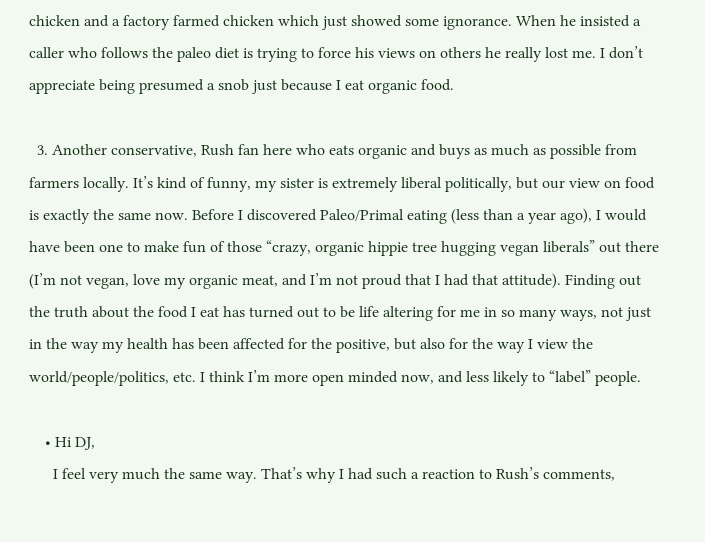chicken and a factory farmed chicken which just showed some ignorance. When he insisted a caller who follows the paleo diet is trying to force his views on others he really lost me. I don’t appreciate being presumed a snob just because I eat organic food.

  3. Another conservative, Rush fan here who eats organic and buys as much as possible from farmers locally. It’s kind of funny, my sister is extremely liberal politically, but our view on food is exactly the same now. Before I discovered Paleo/Primal eating (less than a year ago), I would have been one to make fun of those “crazy, organic hippie tree hugging vegan liberals” out there (I’m not vegan, love my organic meat, and I’m not proud that I had that attitude). Finding out the truth about the food I eat has turned out to be life altering for me in so many ways, not just in the way my health has been affected for the positive, but also for the way I view the world/people/politics, etc. I think I’m more open minded now, and less likely to “label” people.

    • Hi DJ,
      I feel very much the same way. That’s why I had such a reaction to Rush’s comments,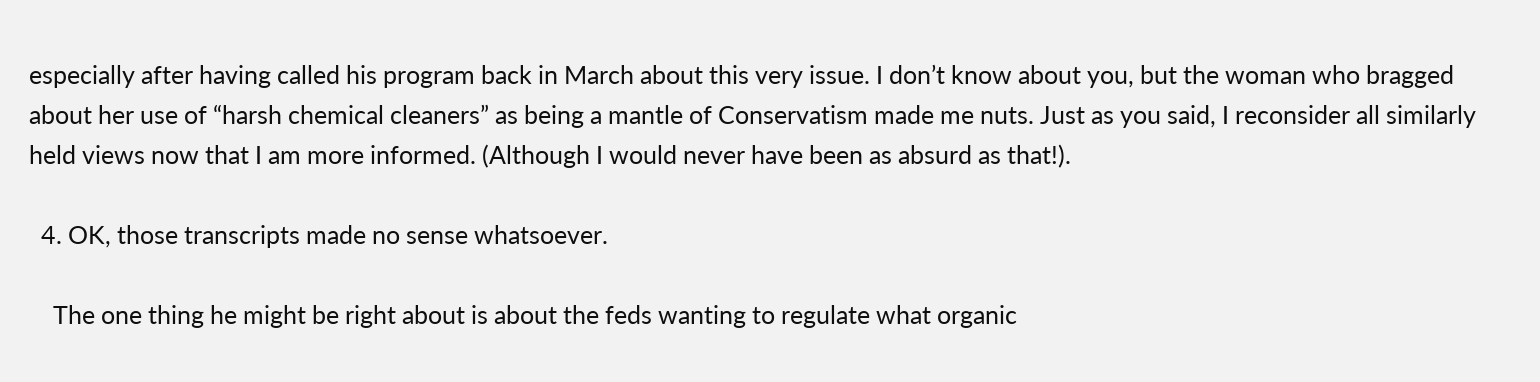especially after having called his program back in March about this very issue. I don’t know about you, but the woman who bragged about her use of “harsh chemical cleaners” as being a mantle of Conservatism made me nuts. Just as you said, I reconsider all similarly held views now that I am more informed. (Although I would never have been as absurd as that!).

  4. OK, those transcripts made no sense whatsoever.

    The one thing he might be right about is about the feds wanting to regulate what organic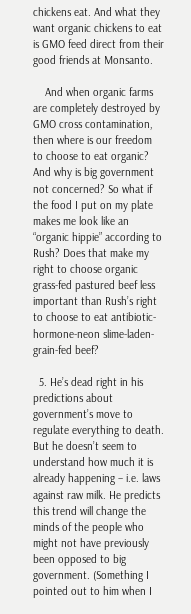chickens eat. And what they want organic chickens to eat is GMO feed direct from their good friends at Monsanto.

    And when organic farms are completely destroyed by GMO cross contamination, then where is our freedom to choose to eat organic? And why is big government not concerned? So what if the food I put on my plate makes me look like an “organic hippie” according to Rush? Does that make my right to choose organic grass-fed pastured beef less important than Rush’s right to choose to eat antibiotic-hormone-neon slime-laden-grain-fed beef?

  5. He’s dead right in his predictions about government’s move to regulate everything to death. But he doesn’t seem to understand how much it is already happening – i.e. laws against raw milk. He predicts this trend will change the minds of the people who might not have previously been opposed to big government. (Something I pointed out to him when I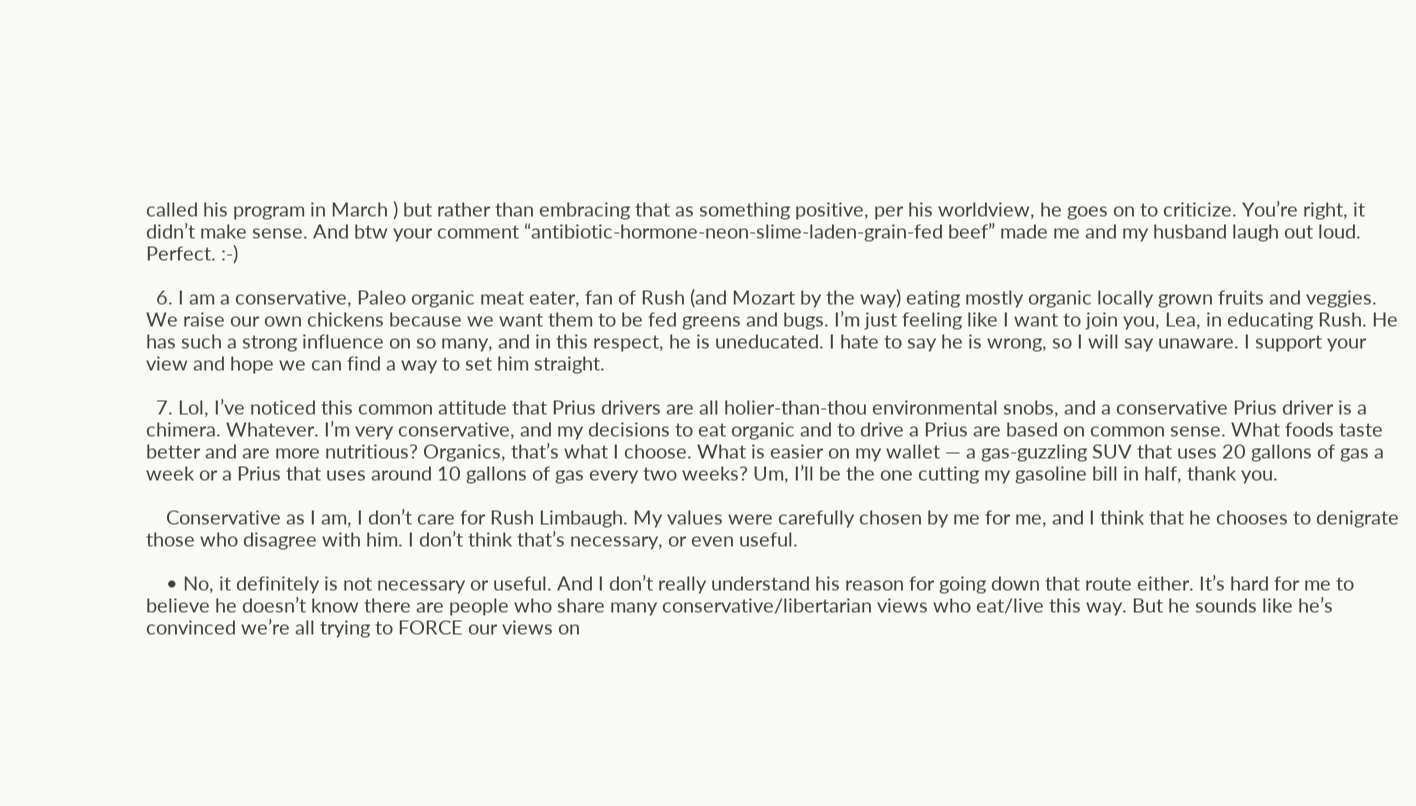called his program in March ) but rather than embracing that as something positive, per his worldview, he goes on to criticize. You’re right, it didn’t make sense. And btw your comment “antibiotic-hormone-neon-slime-laden-grain-fed beef” made me and my husband laugh out loud. Perfect. :-)

  6. I am a conservative, Paleo organic meat eater, fan of Rush (and Mozart by the way) eating mostly organic locally grown fruits and veggies. We raise our own chickens because we want them to be fed greens and bugs. I’m just feeling like I want to join you, Lea, in educating Rush. He has such a strong influence on so many, and in this respect, he is uneducated. I hate to say he is wrong, so I will say unaware. I support your view and hope we can find a way to set him straight.

  7. Lol, I’ve noticed this common attitude that Prius drivers are all holier-than-thou environmental snobs, and a conservative Prius driver is a chimera. Whatever. I’m very conservative, and my decisions to eat organic and to drive a Prius are based on common sense. What foods taste better and are more nutritious? Organics, that’s what I choose. What is easier on my wallet — a gas-guzzling SUV that uses 20 gallons of gas a week or a Prius that uses around 10 gallons of gas every two weeks? Um, I’ll be the one cutting my gasoline bill in half, thank you.

    Conservative as I am, I don’t care for Rush Limbaugh. My values were carefully chosen by me for me, and I think that he chooses to denigrate those who disagree with him. I don’t think that’s necessary, or even useful.

    • No, it definitely is not necessary or useful. And I don’t really understand his reason for going down that route either. It’s hard for me to believe he doesn’t know there are people who share many conservative/libertarian views who eat/live this way. But he sounds like he’s convinced we’re all trying to FORCE our views on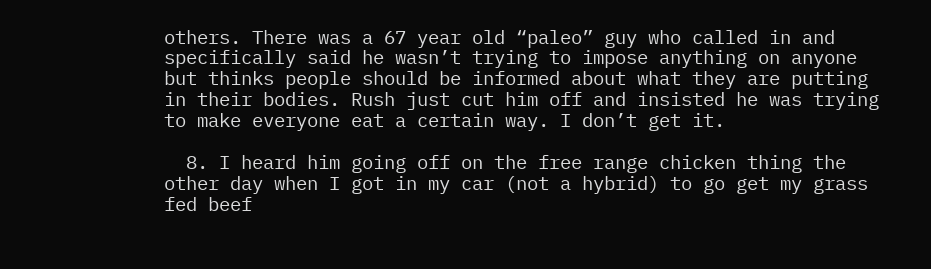others. There was a 67 year old “paleo” guy who called in and specifically said he wasn’t trying to impose anything on anyone but thinks people should be informed about what they are putting in their bodies. Rush just cut him off and insisted he was trying to make everyone eat a certain way. I don’t get it.

  8. I heard him going off on the free range chicken thing the other day when I got in my car (not a hybrid) to go get my grass fed beef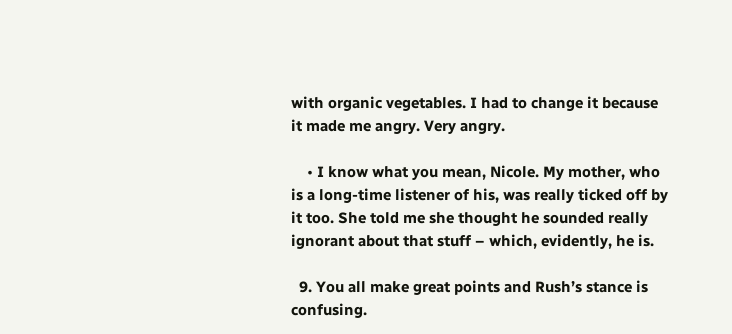with organic vegetables. I had to change it because it made me angry. Very angry.

    • I know what you mean, Nicole. My mother, who is a long-time listener of his, was really ticked off by it too. She told me she thought he sounded really ignorant about that stuff – which, evidently, he is.

  9. You all make great points and Rush’s stance is confusing.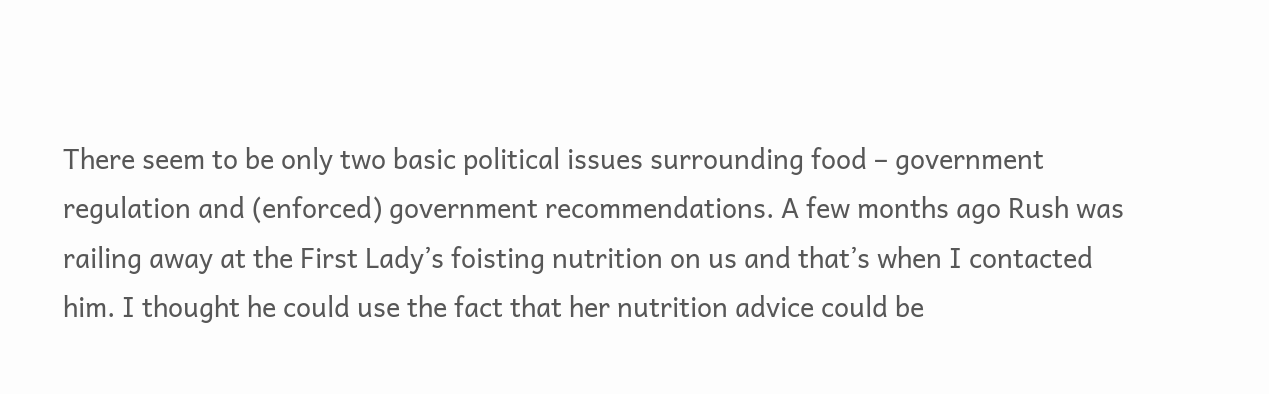There seem to be only two basic political issues surrounding food – government regulation and (enforced) government recommendations. A few months ago Rush was railing away at the First Lady’s foisting nutrition on us and that’s when I contacted him. I thought he could use the fact that her nutrition advice could be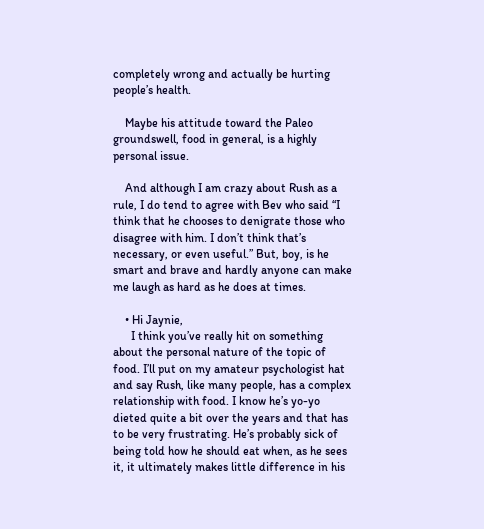completely wrong and actually be hurting people’s health.

    Maybe his attitude toward the Paleo groundswell, food in general, is a highly personal issue.

    And although I am crazy about Rush as a rule, I do tend to agree with Bev who said “I think that he chooses to denigrate those who disagree with him. I don’t think that’s necessary, or even useful.” But, boy, is he smart and brave and hardly anyone can make me laugh as hard as he does at times.

    • Hi Jaynie,
      I think you’ve really hit on something about the personal nature of the topic of food. I’ll put on my amateur psychologist hat and say Rush, like many people, has a complex relationship with food. I know he’s yo-yo dieted quite a bit over the years and that has to be very frustrating. He’s probably sick of being told how he should eat when, as he sees it, it ultimately makes little difference in his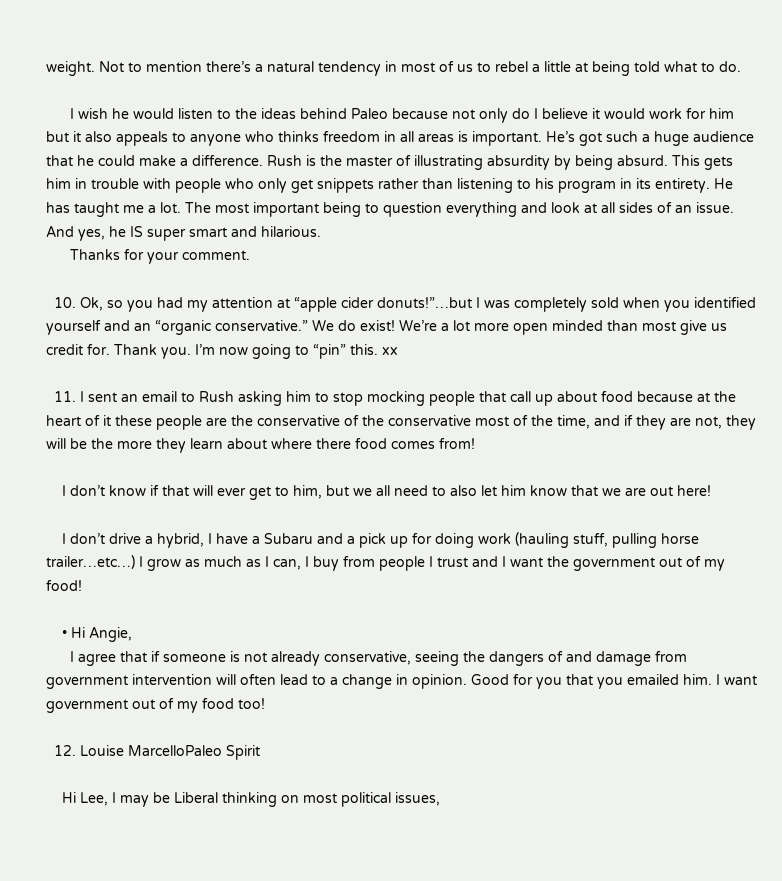weight. Not to mention there’s a natural tendency in most of us to rebel a little at being told what to do.

      I wish he would listen to the ideas behind Paleo because not only do I believe it would work for him but it also appeals to anyone who thinks freedom in all areas is important. He’s got such a huge audience that he could make a difference. Rush is the master of illustrating absurdity by being absurd. This gets him in trouble with people who only get snippets rather than listening to his program in its entirety. He has taught me a lot. The most important being to question everything and look at all sides of an issue. And yes, he IS super smart and hilarious.
      Thanks for your comment.

  10. Ok, so you had my attention at “apple cider donuts!”…but I was completely sold when you identified yourself and an “organic conservative.” We do exist! We’re a lot more open minded than most give us credit for. Thank you. I’m now going to “pin” this. xx

  11. I sent an email to Rush asking him to stop mocking people that call up about food because at the heart of it these people are the conservative of the conservative most of the time, and if they are not, they will be the more they learn about where there food comes from!

    I don’t know if that will ever get to him, but we all need to also let him know that we are out here!

    I don’t drive a hybrid, I have a Subaru and a pick up for doing work (hauling stuff, pulling horse trailer…etc…) I grow as much as I can, I buy from people I trust and I want the government out of my food!

    • Hi Angie,
      I agree that if someone is not already conservative, seeing the dangers of and damage from government intervention will often lead to a change in opinion. Good for you that you emailed him. I want government out of my food too!

  12. Louise MarcelloPaleo Spirit

    Hi Lee, I may be Liberal thinking on most political issues,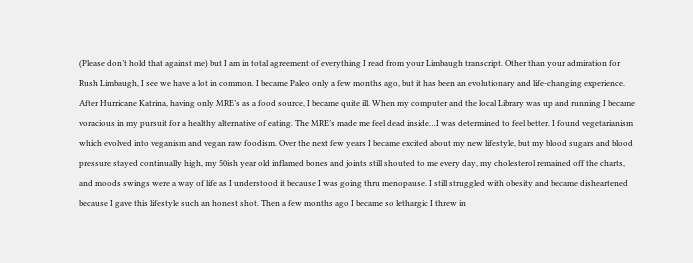(Please don’t hold that against me) but I am in total agreement of everything I read from your Limbaugh transcript. Other than your admiration for Rush Limbaugh, I see we have a lot in common. I became Paleo only a few months ago, but it has been an evolutionary and life-changing experience. After Hurricane Katrina, having only MRE’s as a food source, I became quite ill. When my computer and the local Library was up and running I became voracious in my pursuit for a healthy alternative of eating. The MRE’s made me feel dead inside…I was determined to feel better. I found vegetarianism which evolved into veganism and vegan raw foodism. Over the next few years I became excited about my new lifestyle, but my blood sugars and blood pressure stayed continually high, my 50ish year old inflamed bones and joints still shouted to me every day, my cholesterol remained off the charts, and moods swings were a way of life as I understood it because I was going thru menopause. I still struggled with obesity and became disheartened because I gave this lifestyle such an honest shot. Then a few months ago I became so lethargic I threw in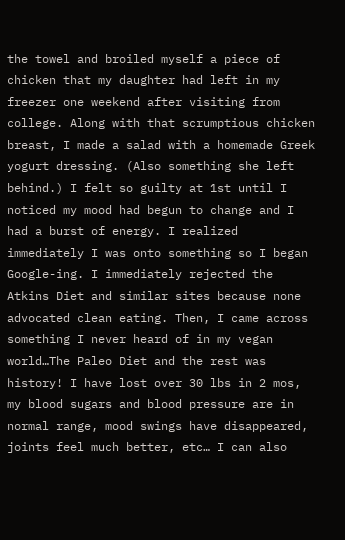the towel and broiled myself a piece of chicken that my daughter had left in my freezer one weekend after visiting from college. Along with that scrumptious chicken breast, I made a salad with a homemade Greek yogurt dressing. (Also something she left behind.) I felt so guilty at 1st until I noticed my mood had begun to change and I had a burst of energy. I realized immediately I was onto something so I began Google-ing. I immediately rejected the Atkins Diet and similar sites because none advocated clean eating. Then, I came across something I never heard of in my vegan world…The Paleo Diet and the rest was history! I have lost over 30 lbs in 2 mos, my blood sugars and blood pressure are in normal range, mood swings have disappeared, joints feel much better, etc… I can also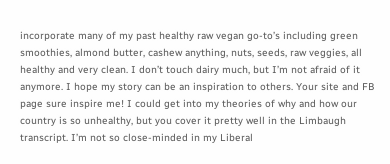incorporate many of my past healthy raw vegan go-to’s including green smoothies, almond butter, cashew anything, nuts, seeds, raw veggies, all healthy and very clean. I don’t touch dairy much, but I’m not afraid of it anymore. I hope my story can be an inspiration to others. Your site and FB page sure inspire me! I could get into my theories of why and how our country is so unhealthy, but you cover it pretty well in the Limbaugh transcript. I’m not so close-minded in my Liberal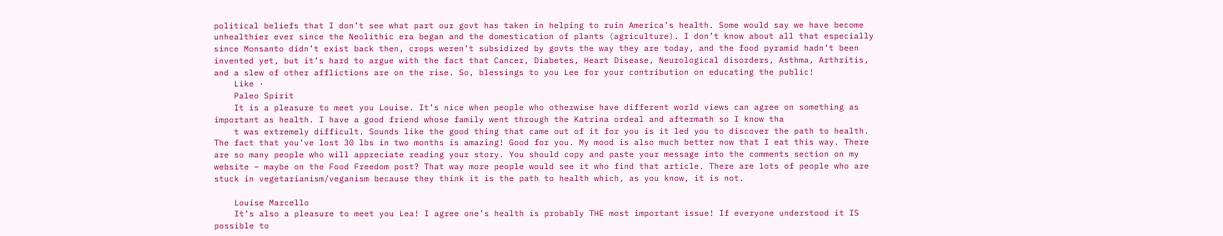political beliefs that I don’t see what part our govt has taken in helping to ruin America’s health. Some would say we have become unhealthier ever since the Neolithic era began and the domestication of plants (agriculture). I don’t know about all that especially since Monsanto didn’t exist back then, crops weren’t subsidized by govts the way they are today, and the food pyramid hadn’t been invented yet, but it’s hard to argue with the fact that Cancer, Diabetes, Heart Disease, Neurological disorders, Asthma, Arthritis, and a slew of other afflictions are on the rise. So, blessings to you Lee for your contribution on educating the public!
    Like ·
    Paleo Spirit
    It is a pleasure to meet you Louise. It’s nice when people who otherwise have different world views can agree on something as important as health. I have a good friend whose family went through the Katrina ordeal and aftermath so I know tha
    t was extremely difficult. Sounds like the good thing that came out of it for you is it led you to discover the path to health. The fact that you’ve lost 30 lbs in two months is amazing! Good for you. My mood is also much better now that I eat this way. There are so many people who will appreciate reading your story. You should copy and paste your message into the comments section on my website – maybe on the Food Freedom post? That way more people would see it who find that article. There are lots of people who are stuck in vegetarianism/veganism because they think it is the path to health which, as you know, it is not.

    Louise Marcello
    It’s also a pleasure to meet you Lea! I agree one’s health is probably THE most important issue! If everyone understood it IS possible to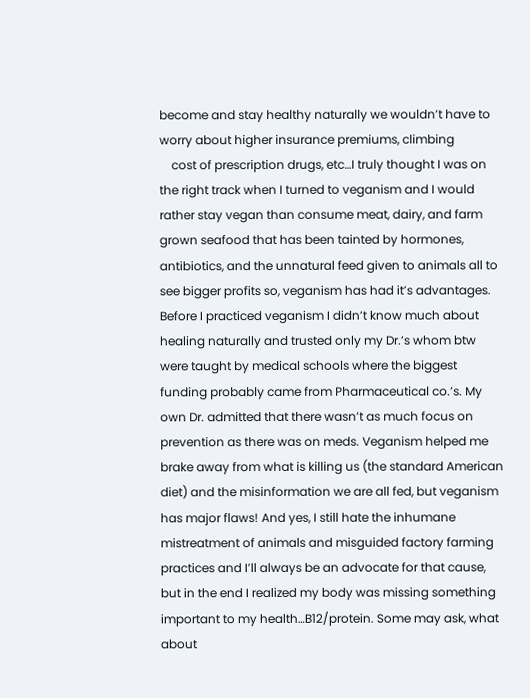become and stay healthy naturally we wouldn’t have to worry about higher insurance premiums, climbing
    cost of prescription drugs, etc…I truly thought I was on the right track when I turned to veganism and I would rather stay vegan than consume meat, dairy, and farm grown seafood that has been tainted by hormones, antibiotics, and the unnatural feed given to animals all to see bigger profits so, veganism has had it’s advantages. Before I practiced veganism I didn’t know much about healing naturally and trusted only my Dr.’s whom btw were taught by medical schools where the biggest funding probably came from Pharmaceutical co.’s. My own Dr. admitted that there wasn’t as much focus on prevention as there was on meds. Veganism helped me brake away from what is killing us (the standard American diet) and the misinformation we are all fed, but veganism has major flaws! And yes, I still hate the inhumane mistreatment of animals and misguided factory farming practices and I’ll always be an advocate for that cause, but in the end I realized my body was missing something important to my health…B12/protein. Some may ask, what about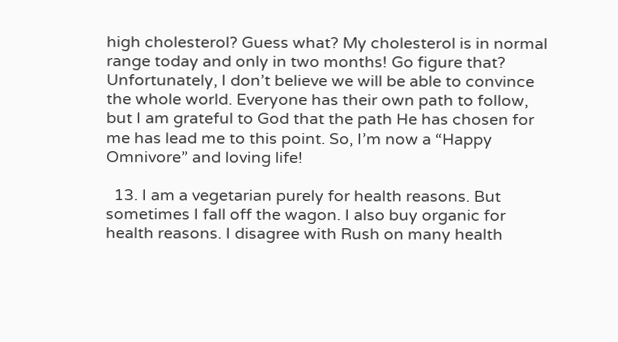high cholesterol? Guess what? My cholesterol is in normal range today and only in two months! Go figure that? Unfortunately, I don’t believe we will be able to convince the whole world. Everyone has their own path to follow, but I am grateful to God that the path He has chosen for me has lead me to this point. So, I’m now a “Happy Omnivore” and loving life!

  13. I am a vegetarian purely for health reasons. But sometimes I fall off the wagon. I also buy organic for health reasons. I disagree with Rush on many health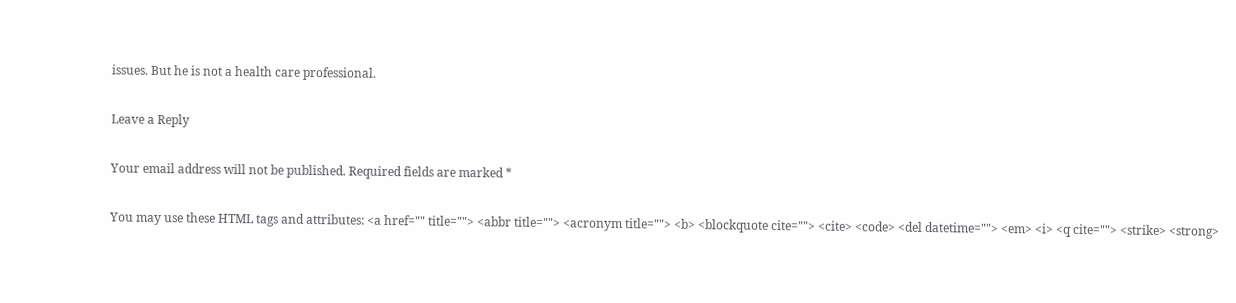issues. But he is not a health care professional.

Leave a Reply

Your email address will not be published. Required fields are marked *

You may use these HTML tags and attributes: <a href="" title=""> <abbr title=""> <acronym title=""> <b> <blockquote cite=""> <cite> <code> <del datetime=""> <em> <i> <q cite=""> <strike> <strong>